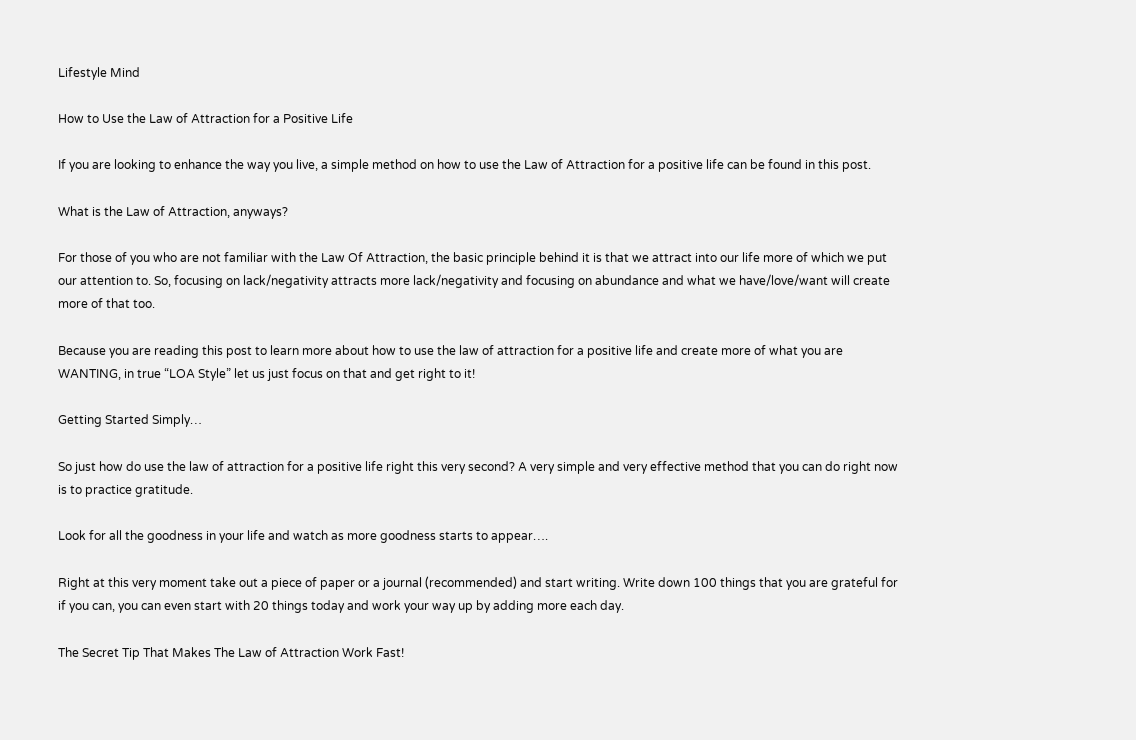Lifestyle Mind

How to Use the Law of Attraction for a Positive Life

If you are looking to enhance the way you live, a simple method on how to use the Law of Attraction for a positive life can be found in this post.

What is the Law of Attraction, anyways?

For those of you who are not familiar with the Law Of Attraction, the basic principle behind it is that we attract into our life more of which we put our attention to. So, focusing on lack/negativity attracts more lack/negativity and focusing on abundance and what we have/love/want will create more of that too.

Because you are reading this post to learn more about how to use the law of attraction for a positive life and create more of what you are WANTING, in true “LOA Style” let us just focus on that and get right to it!

Getting Started Simply…

So just how do use the law of attraction for a positive life right this very second? A very simple and very effective method that you can do right now is to practice gratitude.

Look for all the goodness in your life and watch as more goodness starts to appear….

Right at this very moment take out a piece of paper or a journal (recommended) and start writing. Write down 100 things that you are grateful for if you can, you can even start with 20 things today and work your way up by adding more each day.

The Secret Tip That Makes The Law of Attraction Work Fast!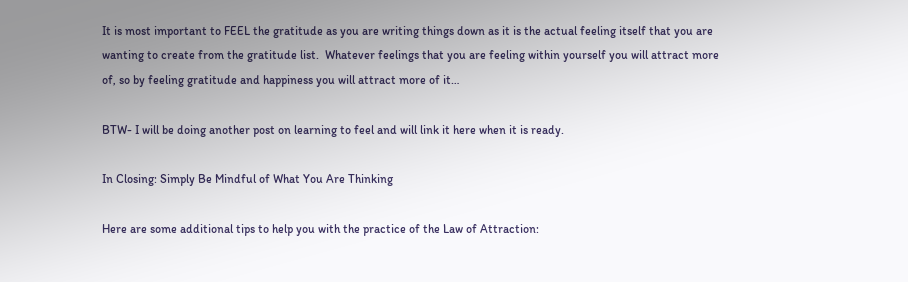It is most important to FEEL the gratitude as you are writing things down as it is the actual feeling itself that you are wanting to create from the gratitude list.  Whatever feelings that you are feeling within yourself you will attract more of, so by feeling gratitude and happiness you will attract more of it…

BTW- I will be doing another post on learning to feel and will link it here when it is ready.

In Closing: Simply Be Mindful of What You Are Thinking

Here are some additional tips to help you with the practice of the Law of Attraction: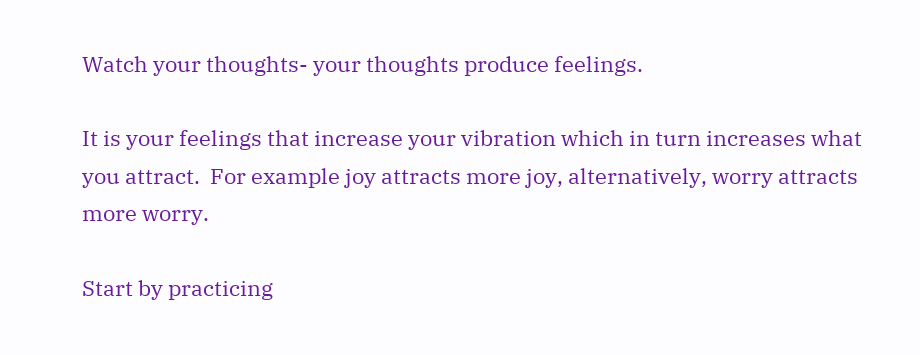Watch your thoughts- your thoughts produce feelings.

It is your feelings that increase your vibration which in turn increases what you attract.  For example joy attracts more joy, alternatively, worry attracts more worry.

Start by practicing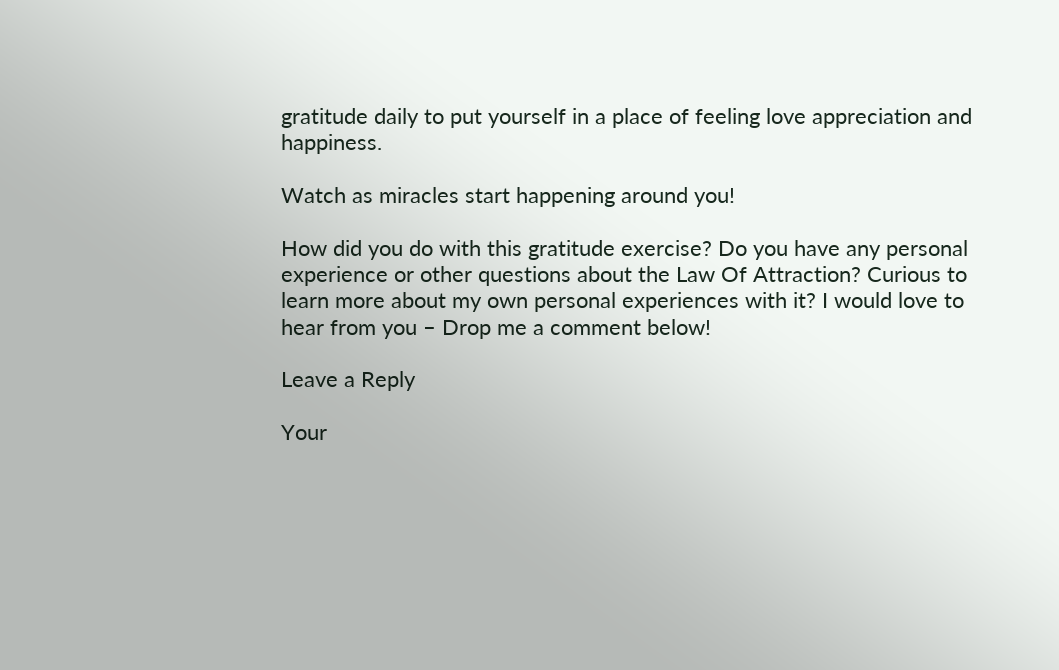gratitude daily to put yourself in a place of feeling love appreciation and happiness.

Watch as miracles start happening around you!

How did you do with this gratitude exercise? Do you have any personal experience or other questions about the Law Of Attraction? Curious to learn more about my own personal experiences with it? I would love to hear from you – Drop me a comment below!

Leave a Reply

Your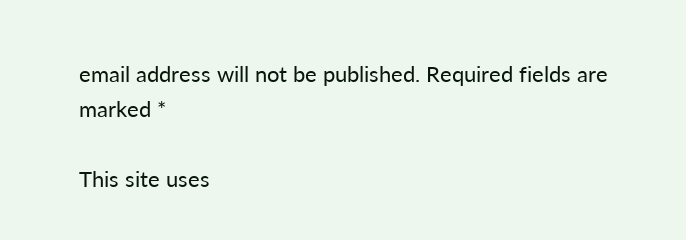email address will not be published. Required fields are marked *

This site uses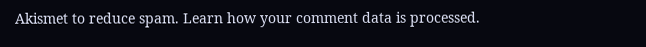Akismet to reduce spam. Learn how your comment data is processed.